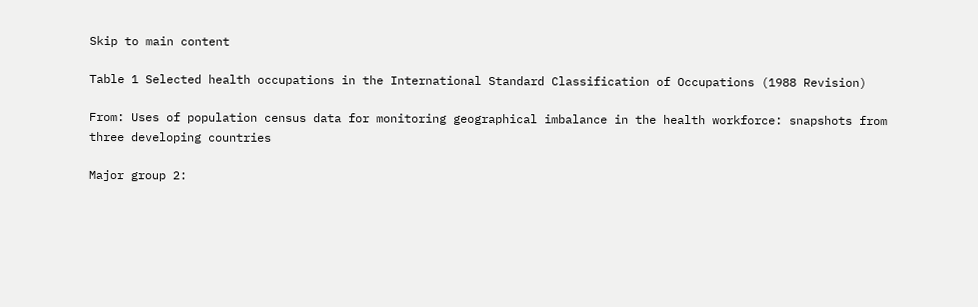Skip to main content

Table 1 Selected health occupations in the International Standard Classification of Occupations (1988 Revision)

From: Uses of population census data for monitoring geographical imbalance in the health workforce: snapshots from three developing countries

Major group 2: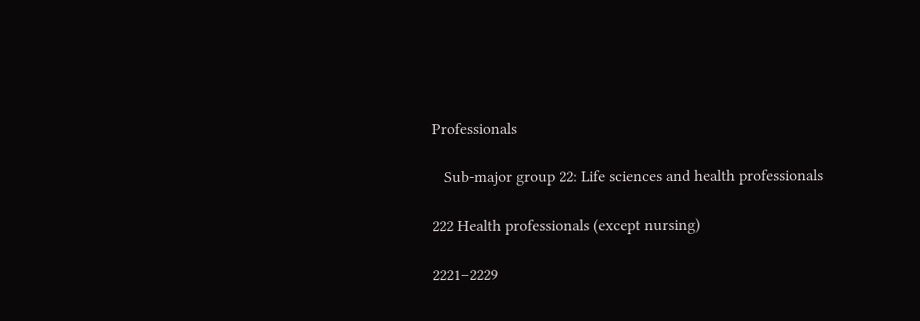Professionals

   Sub-major group 22: Life sciences and health professionals

222 Health professionals (except nursing)

2221–2229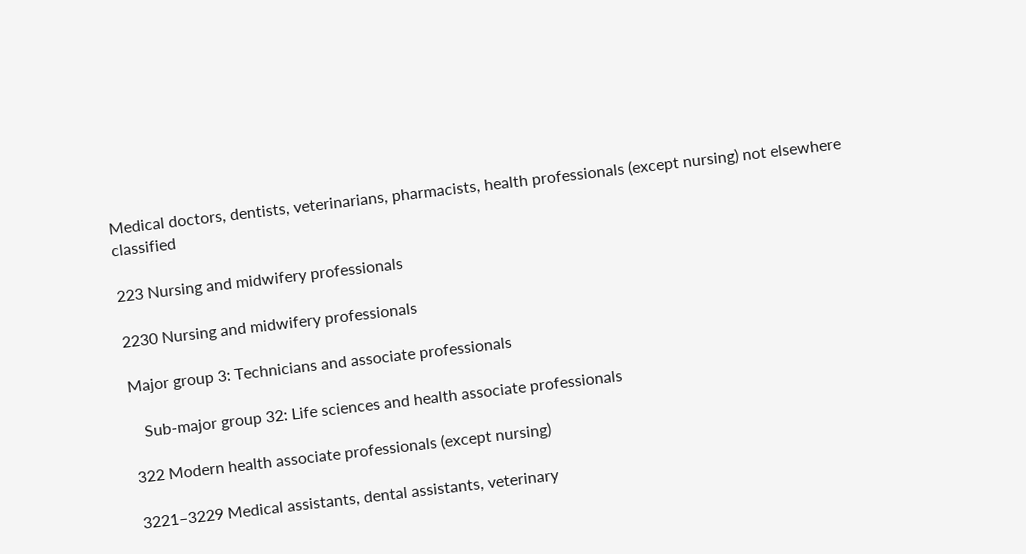Medical doctors, dentists, veterinarians, pharmacists, health professionals (except nursing) not elsewhere classified

223 Nursing and midwifery professionals

2230 Nursing and midwifery professionals

Major group 3: Technicians and associate professionals

   Sub-major group 32: Life sciences and health associate professionals

322 Modern health associate professionals (except nursing)

3221–3229 Medical assistants, dental assistants, veterinary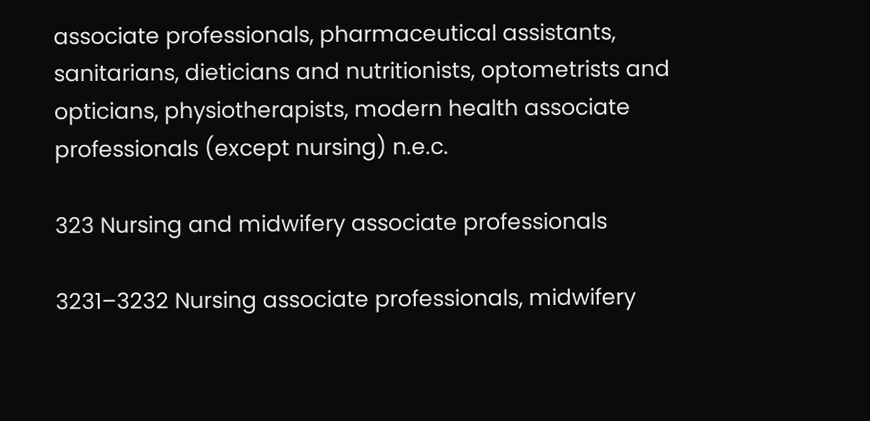associate professionals, pharmaceutical assistants, sanitarians, dieticians and nutritionists, optometrists and opticians, physiotherapists, modern health associate professionals (except nursing) n.e.c.

323 Nursing and midwifery associate professionals

3231–3232 Nursing associate professionals, midwifery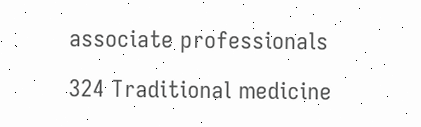associate professionals

324 Traditional medicine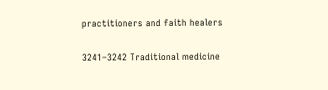practitioners and faith healers

3241–3242 Traditional medicine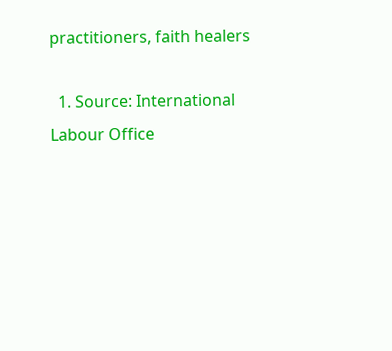practitioners, faith healers

  1. Source: International Labour Office